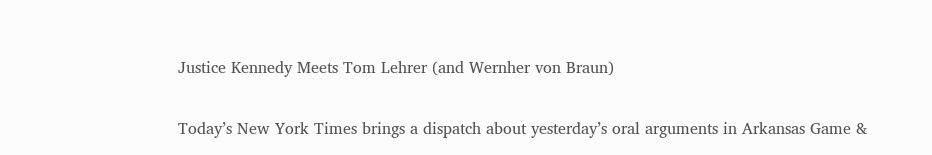Justice Kennedy Meets Tom Lehrer (and Wernher von Braun)

Today’s New York Times brings a dispatch about yesterday’s oral arguments in Arkansas Game &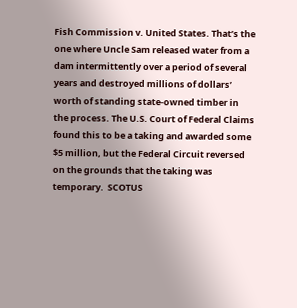Fish Commission v. United States. That’s the one where Uncle Sam released water from a dam intermittently over a period of several years and destroyed millions of dollars’ worth of standing state-owned timber in the process. The U.S. Court of Federal Claims found this to be a taking and awarded some $5 million, but the Federal Circuit reversed on the grounds that the taking was temporary.  SCOTUS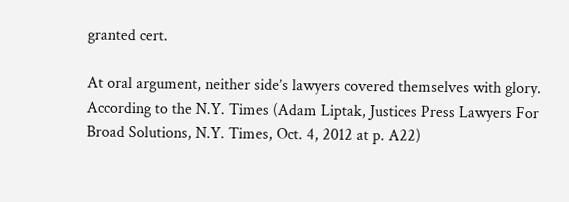granted cert.

At oral argument, neither side’s lawyers covered themselves with glory. According to the N.Y. Times (Adam Liptak, Justices Press Lawyers For Broad Solutions, N.Y. Times, Oct. 4, 2012 at p. A22)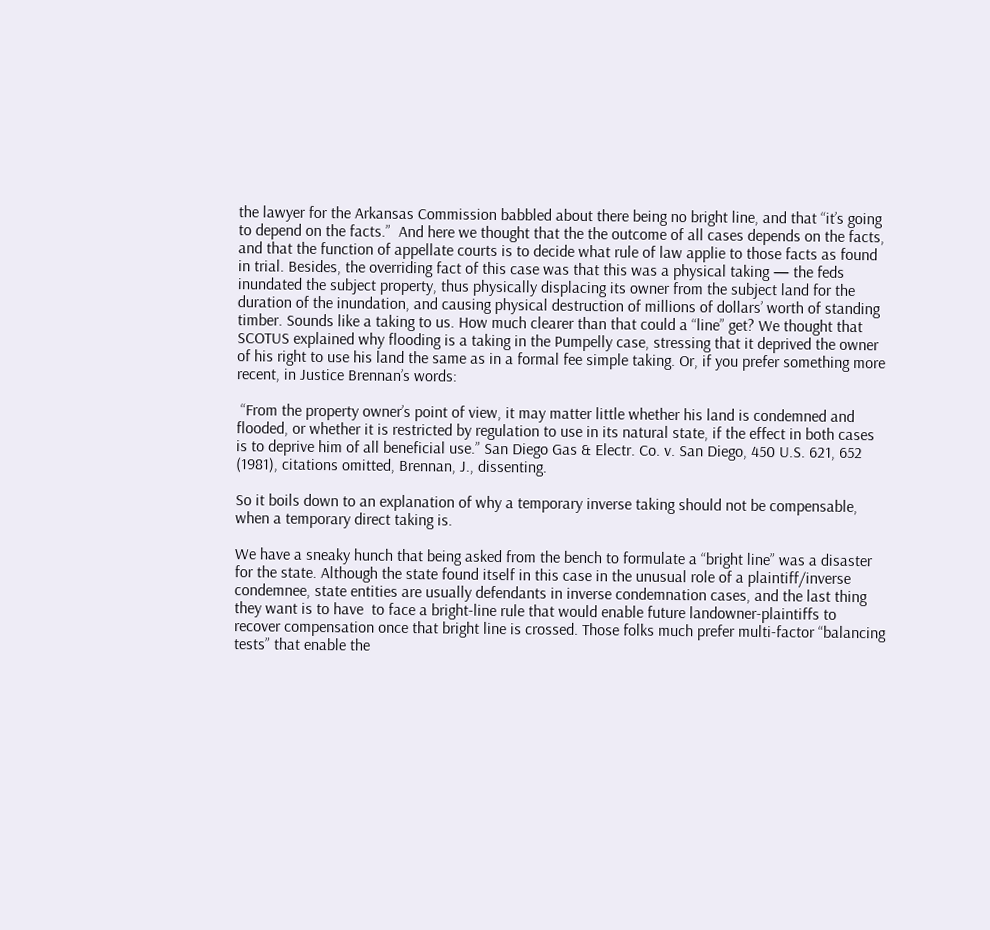the lawyer for the Arkansas Commission babbled about there being no bright line, and that “it’s going to depend on the facts.”  And here we thought that the the outcome of all cases depends on the facts, and that the function of appellate courts is to decide what rule of law applie to those facts as found in trial. Besides, the overriding fact of this case was that this was a physical taking — the feds inundated the subject property, thus physically displacing its owner from the subject land for the duration of the inundation, and causing physical destruction of millions of dollars’ worth of standing timber. Sounds like a taking to us. How much clearer than that could a “line” get? We thought that SCOTUS explained why flooding is a taking in the Pumpelly case, stressing that it deprived the owner of his right to use his land the same as in a formal fee simple taking. Or, if you prefer something more recent, in Justice Brennan’s words:

 “From the property owner’s point of view, it may matter little whether his land is condemned and flooded, or whether it is restricted by regulation to use in its natural state, if the effect in both cases is to deprive him of all beneficial use.” San Diego Gas & Electr. Co. v. San Diego, 450 U.S. 621, 652 (1981), citations omitted, Brennan, J., dissenting.

So it boils down to an explanation of why a temporary inverse taking should not be compensable, when a temporary direct taking is.

We have a sneaky hunch that being asked from the bench to formulate a “bright line” was a disaster for the state. Although the state found itself in this case in the unusual role of a plaintiff/inverse condemnee, state entities are usually defendants in inverse condemnation cases, and the last thing they want is to have  to face a bright-line rule that would enable future landowner-plaintiffs to recover compensation once that bright line is crossed. Those folks much prefer multi-factor “balancing tests” that enable the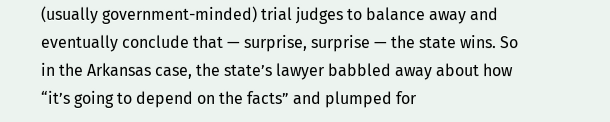(usually government-minded) trial judges to balance away and eventually conclude that — surprise, surprise — the state wins. So in the Arkansas case, the state’s lawyer babbled away about how “it’s going to depend on the facts” and plumped for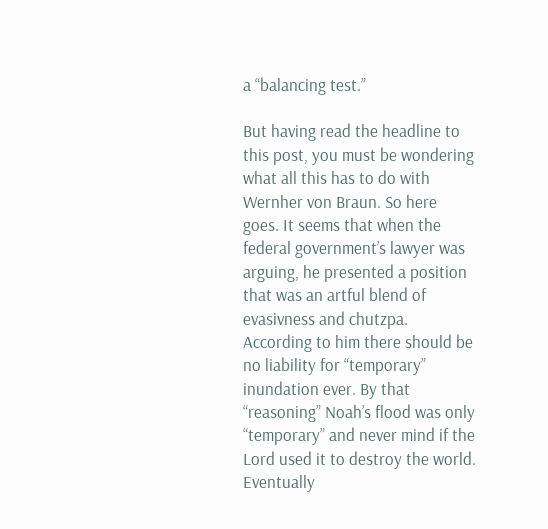a “balancing test.”

But having read the headline to this post, you must be wondering what all this has to do with Wernher von Braun. So here goes. It seems that when the federal government’s lawyer was arguing, he presented a position that was an artful blend of  evasivness and chutzpa. According to him there should be no liability for “temporary” inundation ever. By that “reasoning” Noah’s flood was only “temporary” and never mind if the Lord used it to destroy the world. Eventually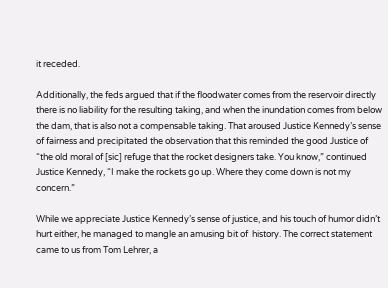it receded.

Additionally, the feds argued that if the floodwater comes from the reservoir directly there is no liability for the resulting taking, and when the inundation comes from below the dam, that is also not a compensable taking. That aroused Justice Kennedy’s sense of fairness and precipitated the observation that this reminded the good Justice of “the old moral of [sic] refuge that the rocket designers take. You know,” continued Justice Kennedy, “I make the rockets go up. Where they come down is not my concern.”

While we appreciate Justice Kennedy’s sense of justice, and his touch of humor didn’t hurt either, he managed to mangle an amusing bit of  history. The correct statement came to us from Tom Lehrer, a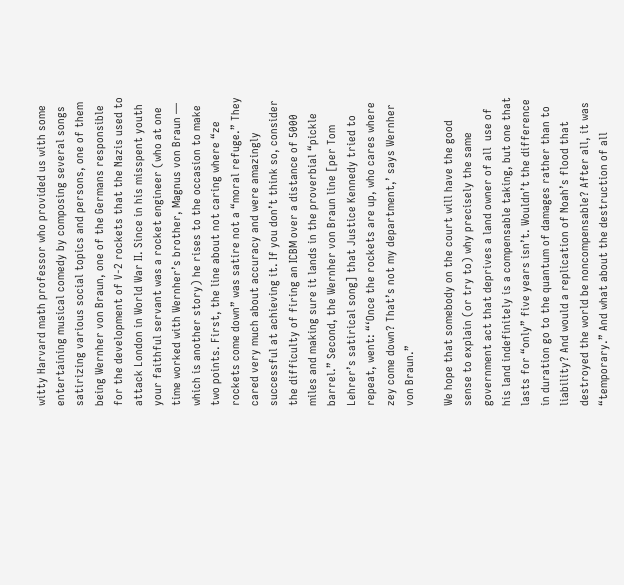witty Harvard math professor who provided us with some entertaining musical comedy by composing several songs satirizing various social topics and persons, one of them being Wernher von Braun, one of the Germans responsible for the development of V-2 rockets that the Nazis used to attack London in World War II. Since in his misspent youth your faithful servant was a rocket engineer (who at one time worked with Wernher’s brother, Magnus von Braun — which is another story) he rises to the occasion to make two points. First, the line about not caring where “ze rockets come down” was satire not a “moral refuge.” They cared very much about accuracy and were amazingly successful at achieving it. If you don’t think so, consider the difficulty of firing an ICBM over a distance of 5000 miles and making sure it lands in the proverbial “pickle barrel.” Second, the Wernher von Braun line [per Tom Lehrer’s satirical song] that Justice Kennedy tried to repeat, went: “‘Once the rockets are up, who cares where zey come down? That’s not my department,’ says Wernher von Braun.”

We hope that somebody on the court will have the good sense to explain (or try to) why precisely the same government act that deprives a land owner of all  use of his land indefinitely is a compensable taking, but one that lasts for “only” five years isn’t. Wouldn’t the difference in duration go to the quantum of damages rather than to liability? And would a replication of Noah’s flood that destroyed the world be noncompensable? After all, it was  “temporary.” And what about the destruction of all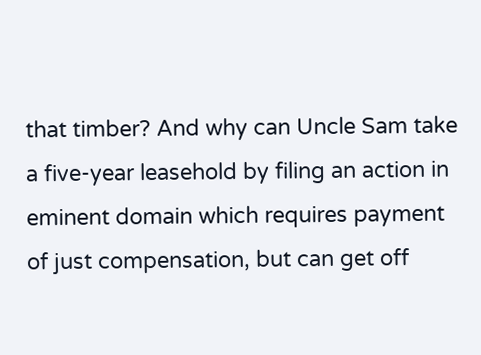that timber? And why can Uncle Sam take a five-year leasehold by filing an action in eminent domain which requires payment of just compensation, but can get off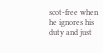scot-free when he ignores his duty and just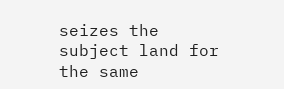seizes the subject land for the same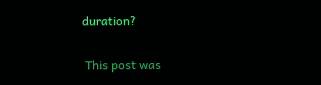duration?

 This post was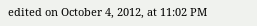edited on October 4, 2012, at 11:02 PM